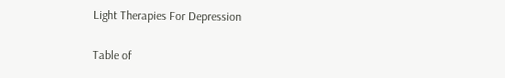Light Therapies For Depression

Table of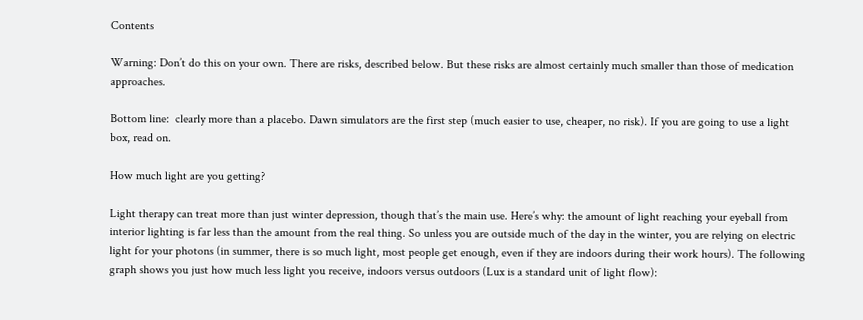Contents

Warning: Don’t do this on your own. There are risks, described below. But these risks are almost certainly much smaller than those of medication approaches.

Bottom line:  clearly more than a placebo. Dawn simulators are the first step (much easier to use, cheaper, no risk). If you are going to use a light box, read on.

How much light are you getting?

Light therapy can treat more than just winter depression, though that’s the main use. Here’s why: the amount of light reaching your eyeball from interior lighting is far less than the amount from the real thing. So unless you are outside much of the day in the winter, you are relying on electric light for your photons (in summer, there is so much light, most people get enough, even if they are indoors during their work hours). The following graph shows you just how much less light you receive, indoors versus outdoors (Lux is a standard unit of light flow):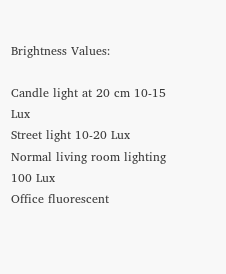Brightness Values:

Candle light at 20 cm 10-15 Lux
Street light 10-20 Lux
Normal living room lighting 100 Lux
Office fluorescent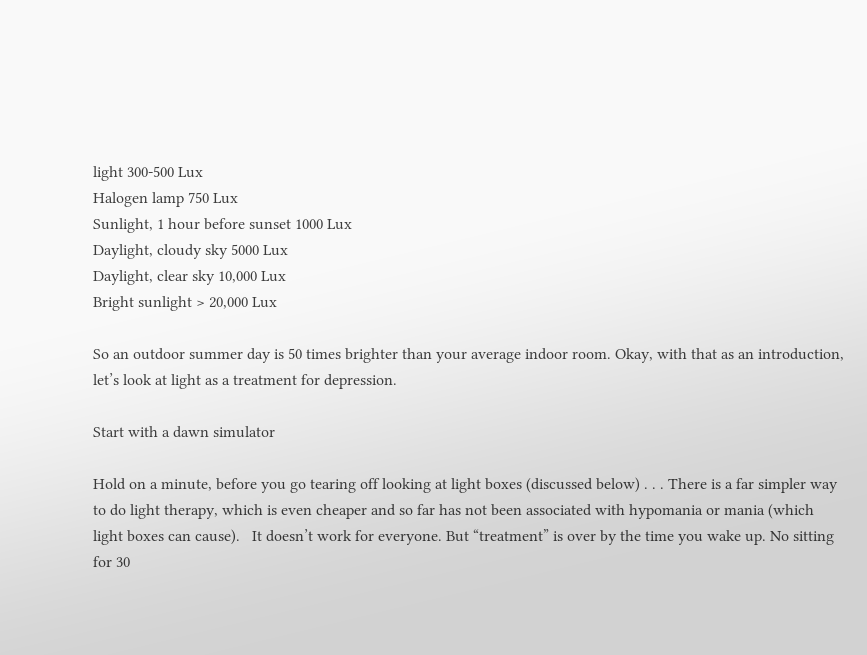light 300-500 Lux
Halogen lamp 750 Lux
Sunlight, 1 hour before sunset 1000 Lux
Daylight, cloudy sky 5000 Lux
Daylight, clear sky 10,000 Lux
Bright sunlight > 20,000 Lux

So an outdoor summer day is 50 times brighter than your average indoor room. Okay, with that as an introduction, let’s look at light as a treatment for depression.

Start with a dawn simulator

Hold on a minute, before you go tearing off looking at light boxes (discussed below) . . . There is a far simpler way to do light therapy, which is even cheaper and so far has not been associated with hypomania or mania (which light boxes can cause).   It doesn’t work for everyone. But “treatment” is over by the time you wake up. No sitting for 30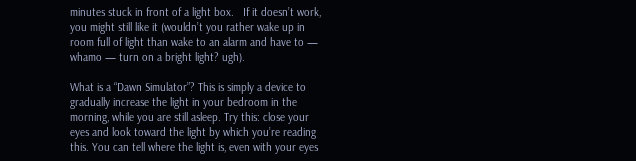minutes stuck in front of a light box.   If it doesn’t work, you might still like it (wouldn’t you rather wake up in room full of light than wake to an alarm and have to — whamo — turn on a bright light? ugh).

What is a “Dawn Simulator”? This is simply a device to gradually increase the light in your bedroom in the morning, while you are still asleep. Try this: close your eyes and look toward the light by which you’re reading this. You can tell where the light is, even with your eyes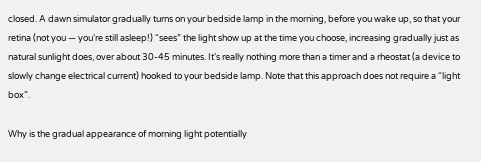closed. A dawn simulator gradually turns on your bedside lamp in the morning, before you wake up, so that your retina (not you — you’re still asleep!) “sees” the light show up at the time you choose, increasing gradually just as natural sunlight does, over about 30-45 minutes. It’s really nothing more than a timer and a rheostat (a device to slowly change electrical current) hooked to your bedside lamp. Note that this approach does not require a “light box”.

Why is the gradual appearance of morning light potentially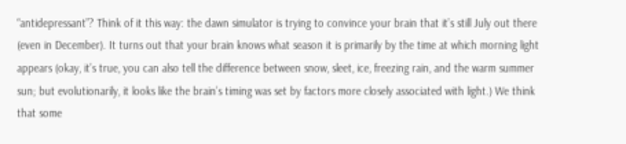“antidepressant”? Think of it this way: the dawn simulator is trying to convince your brain that it’s still July out there (even in December). It turns out that your brain knows what season it is primarily by the time at which morning light appears (okay, it’s true, you can also tell the difference between snow, sleet, ice, freezing rain, and the warm summer sun; but evolutionarily, it looks like the brain’s timing was set by factors more closely associated with light.) We think that some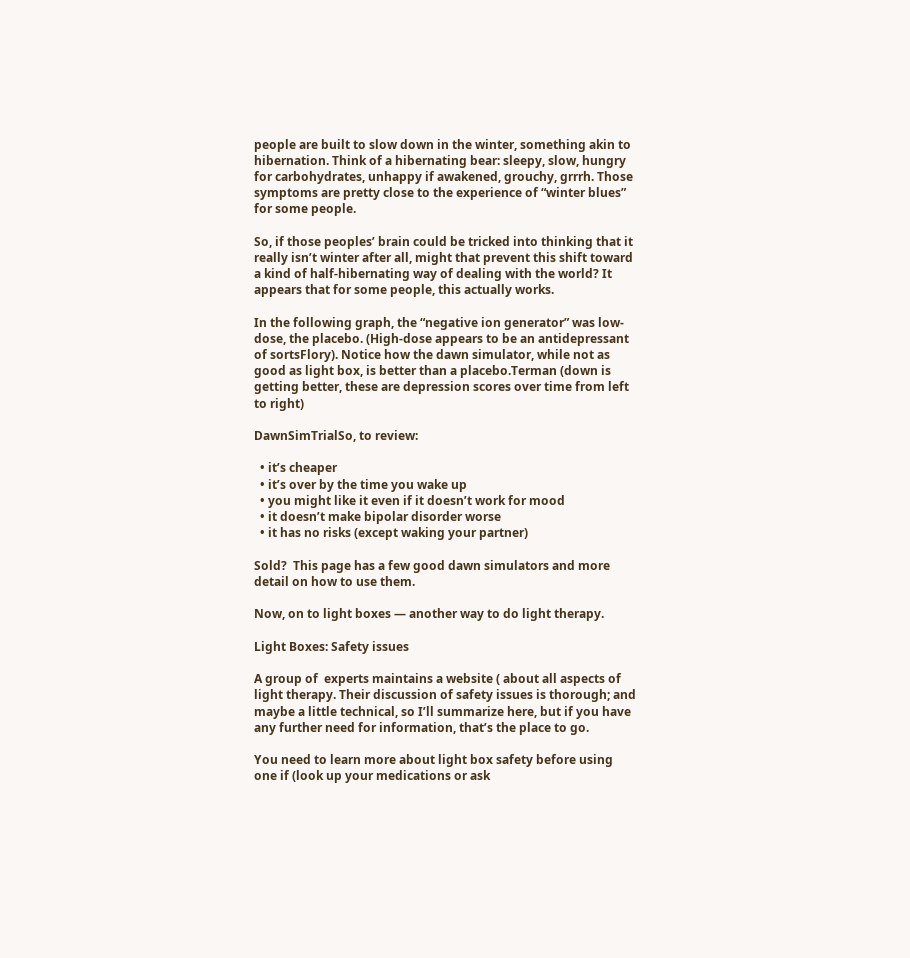people are built to slow down in the winter, something akin to hibernation. Think of a hibernating bear: sleepy, slow, hungry for carbohydrates, unhappy if awakened, grouchy, grrrh. Those symptoms are pretty close to the experience of “winter blues” for some people.

So, if those peoples’ brain could be tricked into thinking that it really isn’t winter after all, might that prevent this shift toward a kind of half-hibernating way of dealing with the world? It appears that for some people, this actually works.

In the following graph, the “negative ion generator” was low-dose, the placebo. (High-dose appears to be an antidepressant of sortsFlory). Notice how the dawn simulator, while not as good as light box, is better than a placebo.Terman (down is getting better, these are depression scores over time from left to right)

DawnSimTrialSo, to review:

  • it’s cheaper
  • it’s over by the time you wake up
  • you might like it even if it doesn’t work for mood
  • it doesn’t make bipolar disorder worse
  • it has no risks (except waking your partner)

Sold?  This page has a few good dawn simulators and more detail on how to use them.

Now, on to light boxes — another way to do light therapy.

Light Boxes: Safety issues

A group of  experts maintains a website ( about all aspects of light therapy. Their discussion of safety issues is thorough; and maybe a little technical, so I’ll summarize here, but if you have any further need for information, that’s the place to go.

You need to learn more about light box safety before using one if (look up your medications or ask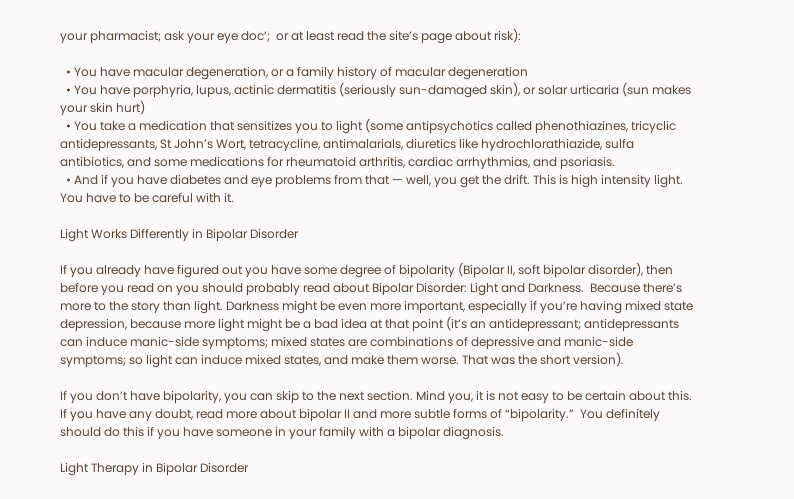your pharmacist; ask your eye doc’;  or at least read the site’s page about risk):

  • You have macular degeneration, or a family history of macular degeneration
  • You have porphyria, lupus, actinic dermatitis (seriously sun-damaged skin), or solar urticaria (sun makes your skin hurt)
  • You take a medication that sensitizes you to light (some antipsychotics called phenothiazines, tricyclic antidepressants, St John’s Wort, tetracycline, antimalarials, diuretics like hydrochlorathiazide, sulfa antibiotics, and some medications for rheumatoid arthritis, cardiac arrhythmias, and psoriasis.
  • And if you have diabetes and eye problems from that — well, you get the drift. This is high intensity light. You have to be careful with it.

Light Works Differently in Bipolar Disorder

If you already have figured out you have some degree of bipolarity (Bipolar II, soft bipolar disorder), then before you read on you should probably read about Bipolar Disorder: Light and Darkness.  Because there’s more to the story than light. Darkness might be even more important, especially if you’re having mixed state depression, because more light might be a bad idea at that point (it’s an antidepressant; antidepressants can induce manic-side symptoms; mixed states are combinations of depressive and manic-side symptoms; so light can induce mixed states, and make them worse. That was the short version).

If you don’t have bipolarity, you can skip to the next section. Mind you, it is not easy to be certain about this. If you have any doubt, read more about bipolar II and more subtle forms of “bipolarity.”  You definitely should do this if you have someone in your family with a bipolar diagnosis.

Light Therapy in Bipolar Disorder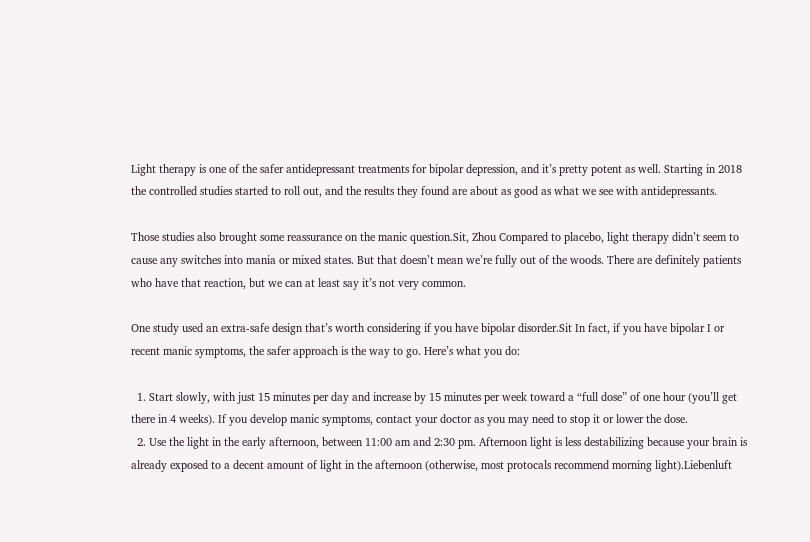Light therapy is one of the safer antidepressant treatments for bipolar depression, and it’s pretty potent as well. Starting in 2018 the controlled studies started to roll out, and the results they found are about as good as what we see with antidepressants.

Those studies also brought some reassurance on the manic question.Sit, Zhou Compared to placebo, light therapy didn’t seem to cause any switches into mania or mixed states. But that doesn’t mean we’re fully out of the woods. There are definitely patients who have that reaction, but we can at least say it’s not very common.

One study used an extra-safe design that’s worth considering if you have bipolar disorder.Sit In fact, if you have bipolar I or recent manic symptoms, the safer approach is the way to go. Here’s what you do:

  1. Start slowly, with just 15 minutes per day and increase by 15 minutes per week toward a “full dose” of one hour (you’ll get there in 4 weeks). If you develop manic symptoms, contact your doctor as you may need to stop it or lower the dose.
  2. Use the light in the early afternoon, between 11:00 am and 2:30 pm. Afternoon light is less destabilizing because your brain is already exposed to a decent amount of light in the afternoon (otherwise, most protocals recommend morning light).Liebenluft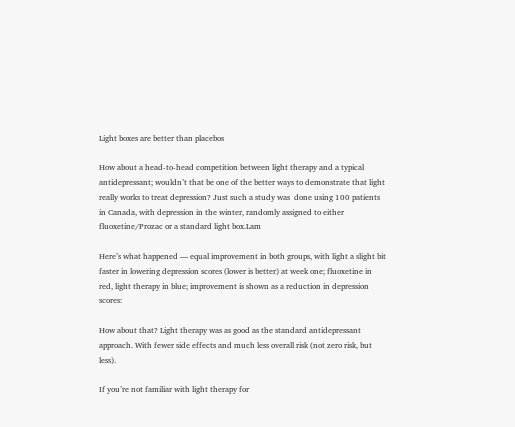Light boxes are better than placebos

How about a head-to-head competition between light therapy and a typical antidepressant; wouldn’t that be one of the better ways to demonstrate that light really works to treat depression? Just such a study was  done using 100 patients in Canada, with depression in the winter, randomly assigned to either fluoxetine/Prozac or a standard light box.Lam

Here’s what happened — equal improvement in both groups, with light a slight bit faster in lowering depression scores (lower is better) at week one; fluoxetine in red, light therapy in blue; improvement is shown as a reduction in depression scores:

How about that? Light therapy was as good as the standard antidepressant approach. With fewer side effects and much less overall risk (not zero risk, but less).

If you’re not familiar with light therapy for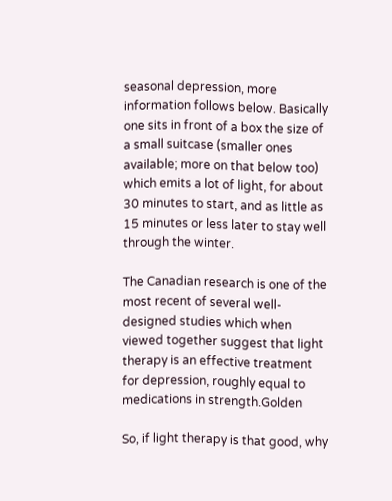seasonal depression, more information follows below. Basically one sits in front of a box the size of a small suitcase (smaller ones available; more on that below too) which emits a lot of light, for about 30 minutes to start, and as little as 15 minutes or less later to stay well through the winter.

The Canadian research is one of the most recent of several well-designed studies which when viewed together suggest that light therapy is an effective treatment for depression, roughly equal to medications in strength.Golden

So, if light therapy is that good, why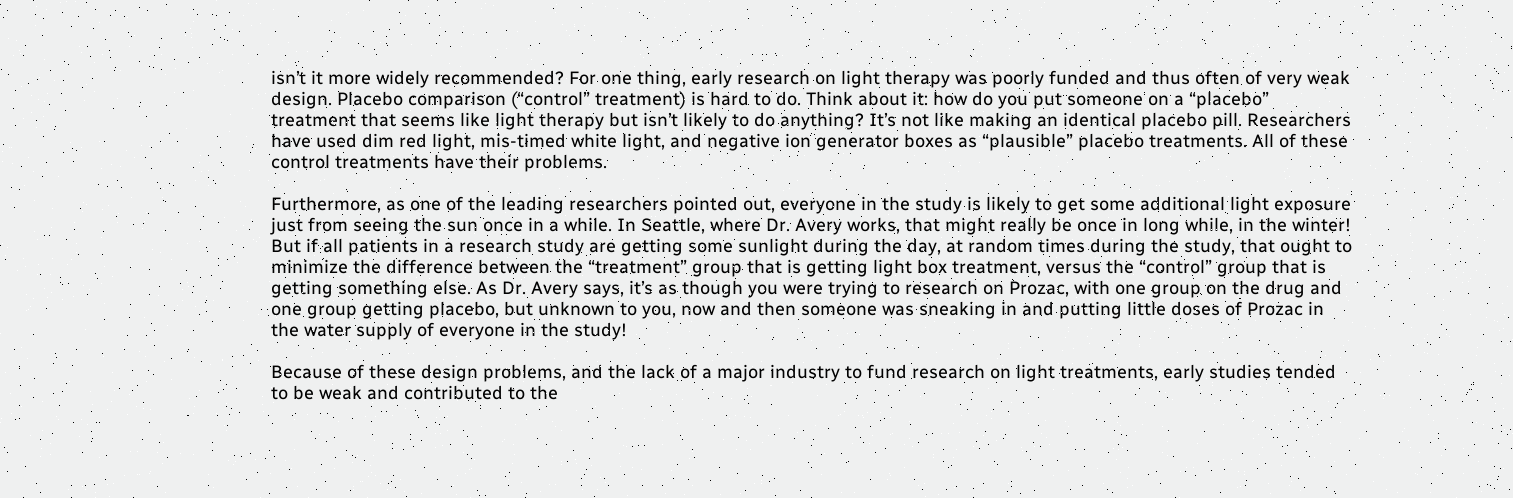isn’t it more widely recommended? For one thing, early research on light therapy was poorly funded and thus often of very weak design. Placebo comparison (“control” treatment) is hard to do. Think about it: how do you put someone on a “placebo” treatment that seems like light therapy but isn’t likely to do anything? It’s not like making an identical placebo pill. Researchers have used dim red light, mis-timed white light, and negative ion generator boxes as “plausible” placebo treatments. All of these control treatments have their problems.

Furthermore, as one of the leading researchers pointed out, everyone in the study is likely to get some additional light exposure just from seeing the sun once in a while. In Seattle, where Dr. Avery works, that might really be once in long while, in the winter! But if all patients in a research study are getting some sunlight during the day, at random times during the study, that ought to minimize the difference between the “treatment” group that is getting light box treatment, versus the “control” group that is getting something else. As Dr. Avery says, it’s as though you were trying to research on Prozac, with one group on the drug and one group getting placebo, but unknown to you, now and then someone was sneaking in and putting little doses of Prozac in the water supply of everyone in the study!

Because of these design problems, and the lack of a major industry to fund research on light treatments, early studies tended to be weak and contributed to the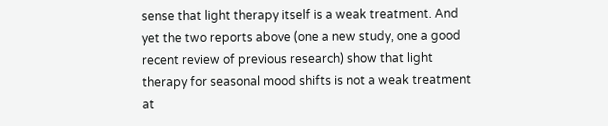sense that light therapy itself is a weak treatment. And yet the two reports above (one a new study, one a good recent review of previous research) show that light therapy for seasonal mood shifts is not a weak treatment at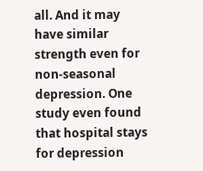all. And it may have similar strength even for non-seasonal depression. One study even found that hospital stays for depression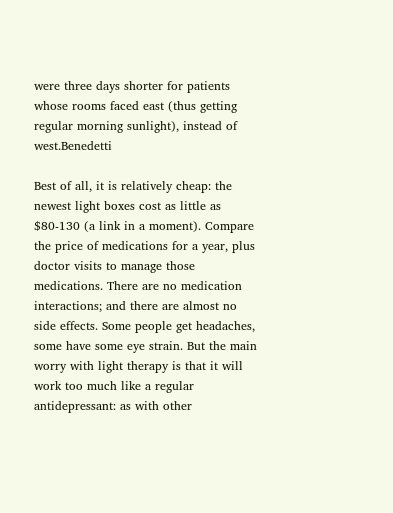were three days shorter for patients whose rooms faced east (thus getting regular morning sunlight), instead of west.Benedetti

Best of all, it is relatively cheap: the newest light boxes cost as little as $80-130 (a link in a moment). Compare the price of medications for a year, plus doctor visits to manage those medications. There are no medication interactions; and there are almost no side effects. Some people get headaches, some have some eye strain. But the main worry with light therapy is that it will work too much like a regular antidepressant: as with other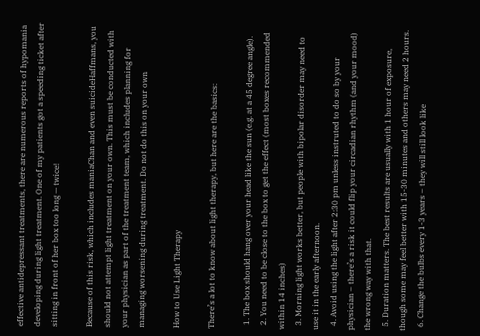effective antidepressant treatments, there are numerous reports of hypomania developing during light treatment. One of my patients got a speeding ticket after sitting in front of her box too long — twice!

Because of this risk, which includes maniaChan and even suicideHaffmans, you should not attempt light treatment on your own. This must be conducted with your physician as part of the treatment team, which includes planning for managing worsening during treatment. Do not do this on your own

How to Use Light Therapy

There’s a lot to know about light therapy, but here are the basics:

  1. The box should hang over your head like the sun (e.g. at a 45 degree angle).
  2. You need to be close to the box to get the effect (most boxes recommended within 14 inches)
  3. Morning light works better, but people with bipolar disorder may need to use it in the early afternoon.
  4. Avoid using the light after 2:30 pm unless instruted to do so by your physician – there’s a risk it could flip your circadian rhythm (and your mood) the wrong way with that.
  5. Duration matters. The best results are usually with 1 hour of exposure, though some may feel better with 15-30 minutes and others may need 2 hours.
  6. Change the bulbs every 1-3 years – they will still look like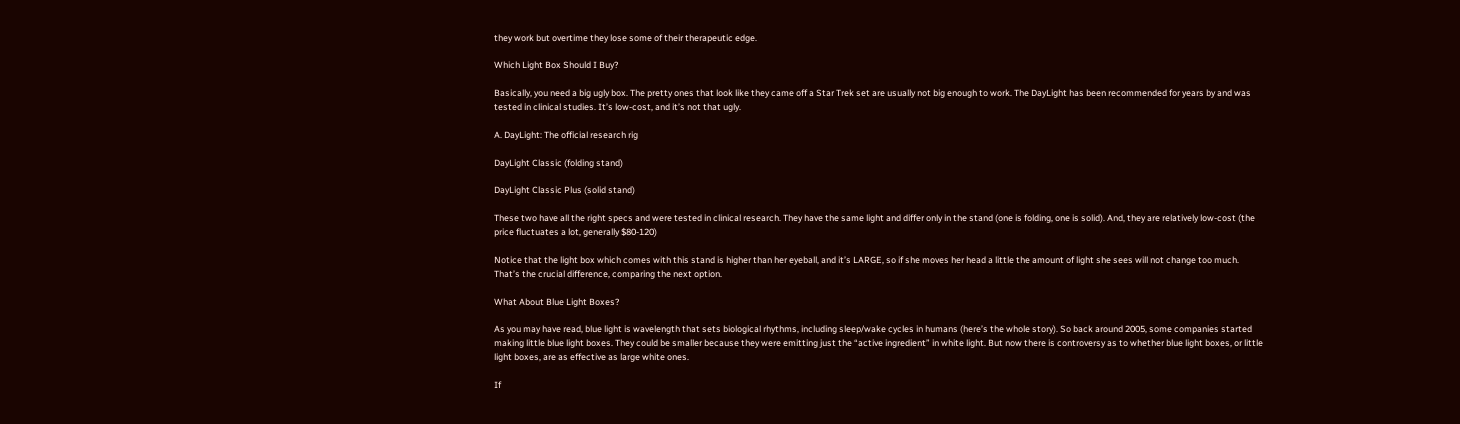they work but overtime they lose some of their therapeutic edge.

Which Light Box Should I Buy?

Basically, you need a big ugly box. The pretty ones that look like they came off a Star Trek set are usually not big enough to work. The DayLight has been recommended for years by and was tested in clinical studies. It’s low-cost, and it’s not that ugly.

A. DayLight: The official research rig

DayLight Classic (folding stand)

DayLight Classic Plus (solid stand)

These two have all the right specs and were tested in clinical research. They have the same light and differ only in the stand (one is folding, one is solid). And, they are relatively low-cost (the price fluctuates a lot, generally $80-120)

Notice that the light box which comes with this stand is higher than her eyeball, and it’s LARGE, so if she moves her head a little the amount of light she sees will not change too much. That’s the crucial difference, comparing the next option.

What About Blue Light Boxes?

As you may have read, blue light is wavelength that sets biological rhythms, including sleep/wake cycles in humans (here’s the whole story). So back around 2005, some companies started making little blue light boxes. They could be smaller because they were emitting just the “active ingredient” in white light. But now there is controversy as to whether blue light boxes, or little light boxes, are as effective as large white ones.

If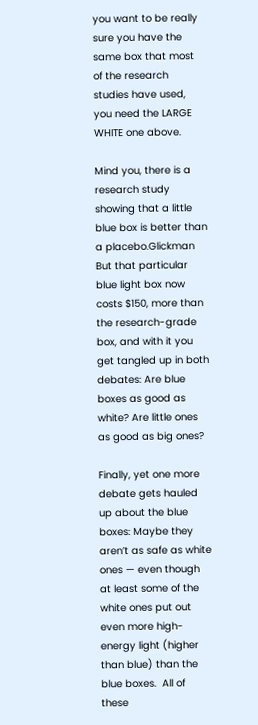you want to be really sure you have the same box that most of the research studies have used, you need the LARGE WHITE one above.

Mind you, there is a research study showing that a little blue box is better than a placebo.Glickman But that particular blue light box now costs $150, more than the research-grade box, and with it you get tangled up in both debates: Are blue boxes as good as white? Are little ones as good as big ones?

Finally, yet one more debate gets hauled up about the blue boxes: Maybe they aren’t as safe as white ones — even though at least some of the white ones put out even more high-energy light (higher than blue) than the blue boxes.  All of these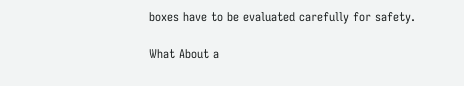boxes have to be evaluated carefully for safety.

What About a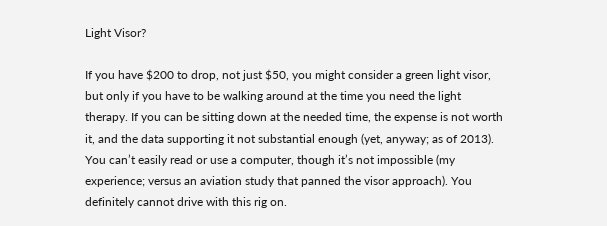Light Visor?

If you have $200 to drop, not just $50, you might consider a green light visor, but only if you have to be walking around at the time you need the light therapy. If you can be sitting down at the needed time, the expense is not worth it, and the data supporting it not substantial enough (yet, anyway; as of 2013). You can’t easily read or use a computer, though it’s not impossible (my experience; versus an aviation study that panned the visor approach). You definitely cannot drive with this rig on.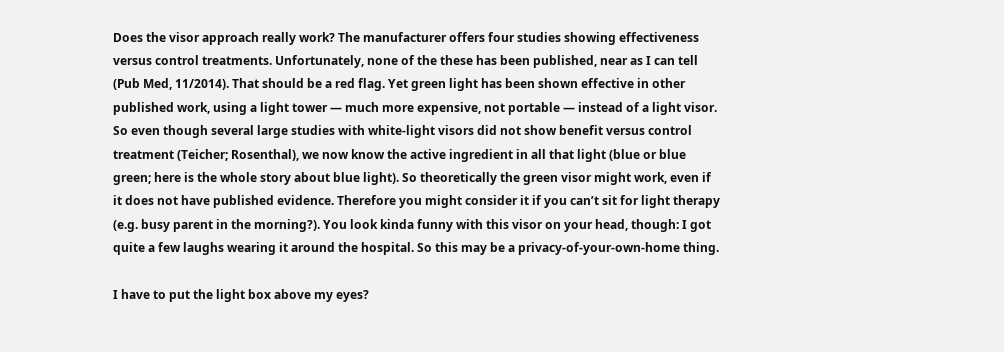Does the visor approach really work? The manufacturer offers four studies showing effectiveness versus control treatments. Unfortunately, none of the these has been published, near as I can tell (Pub Med, 11/2014). That should be a red flag. Yet green light has been shown effective in other published work, using a light tower — much more expensive, not portable — instead of a light visor. So even though several large studies with white-light visors did not show benefit versus control treatment (Teicher; Rosenthal), we now know the active ingredient in all that light (blue or blue green; here is the whole story about blue light). So theoretically the green visor might work, even if it does not have published evidence. Therefore you might consider it if you can’t sit for light therapy (e.g. busy parent in the morning?). You look kinda funny with this visor on your head, though: I got quite a few laughs wearing it around the hospital. So this may be a privacy-of-your-own-home thing.

I have to put the light box above my eyes?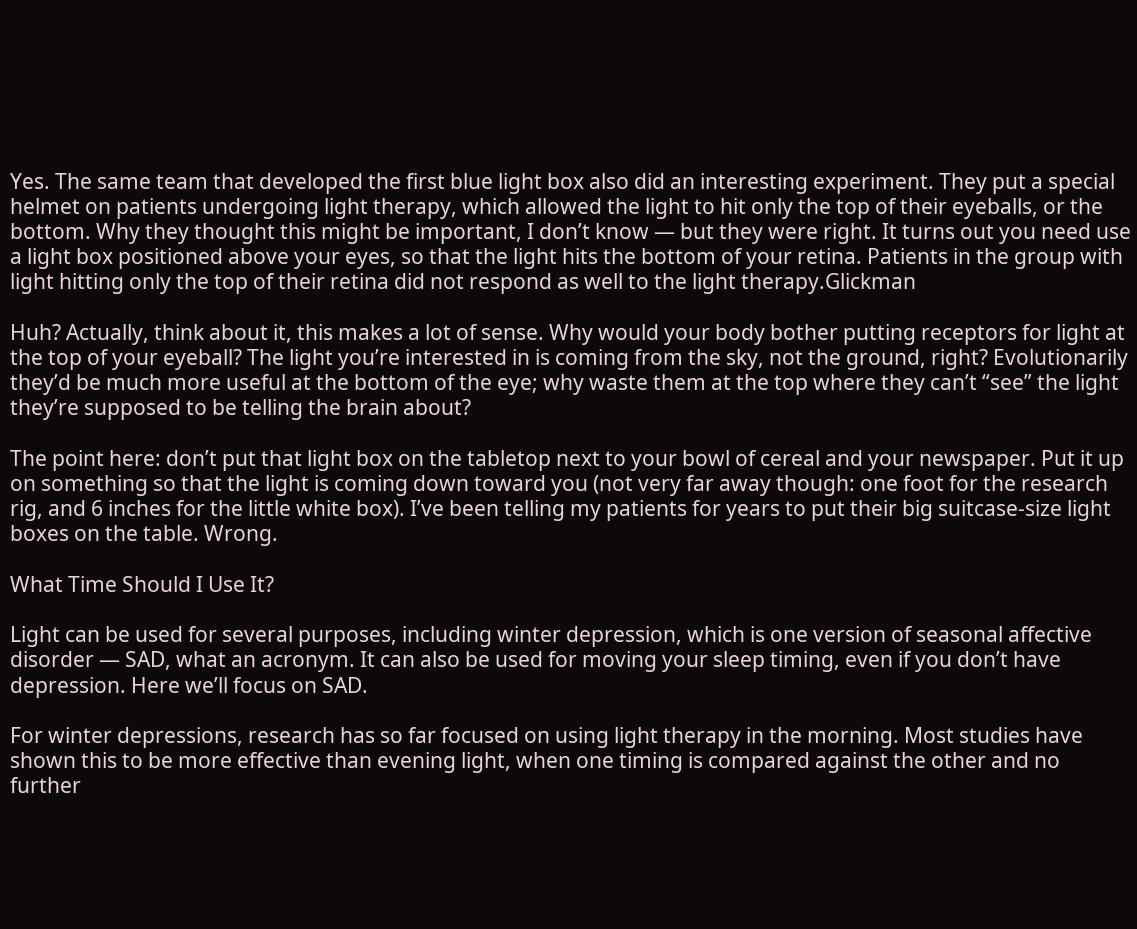Yes. The same team that developed the first blue light box also did an interesting experiment. They put a special helmet on patients undergoing light therapy, which allowed the light to hit only the top of their eyeballs, or the bottom. Why they thought this might be important, I don’t know — but they were right. It turns out you need use a light box positioned above your eyes, so that the light hits the bottom of your retina. Patients in the group with light hitting only the top of their retina did not respond as well to the light therapy.Glickman

Huh? Actually, think about it, this makes a lot of sense. Why would your body bother putting receptors for light at the top of your eyeball? The light you’re interested in is coming from the sky, not the ground, right? Evolutionarily they’d be much more useful at the bottom of the eye; why waste them at the top where they can’t “see” the light they’re supposed to be telling the brain about?

The point here: don’t put that light box on the tabletop next to your bowl of cereal and your newspaper. Put it up on something so that the light is coming down toward you (not very far away though: one foot for the research rig, and 6 inches for the little white box). I’ve been telling my patients for years to put their big suitcase-size light boxes on the table. Wrong.

What Time Should I Use It?

Light can be used for several purposes, including winter depression, which is one version of seasonal affective disorder — SAD, what an acronym. It can also be used for moving your sleep timing, even if you don’t have depression. Here we’ll focus on SAD.

For winter depressions, research has so far focused on using light therapy in the morning. Most studies have shown this to be more effective than evening light, when one timing is compared against the other and no further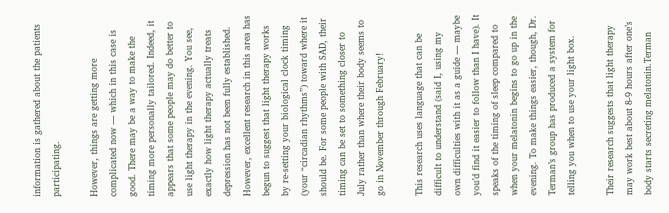information is gathered about the patients participating.

However, things are getting more complicated now — which in this case is good. There may be a way to make the timing more personally tailored. Indeed, it appears that some people may do better to use light therapy in the evening. You see, exactly how light therapy actually treats depression has not been fully established. However, excellent research in this area has begun to suggest that light therapy works by re-setting your biological clock timing (your “circadian rhythms”) toward where it should be. For some people with SAD, their timing can be set to something closer to July rather than where their body seems to go in November through February!

This research uses language that can be difficult to understand (said I, using my own difficulties with it as a guide — maybe you’d find it easier to follow than I have). It speaks of the timing of sleep compared to when your melatonin begins to go up in the evening. To make things easier, though, Dr. Terman’s group has produced a system for telling you when to use your light box.

Their research suggests that light therapy may work best about 8-9 hours after one’s body starts secreting melatonin.Terman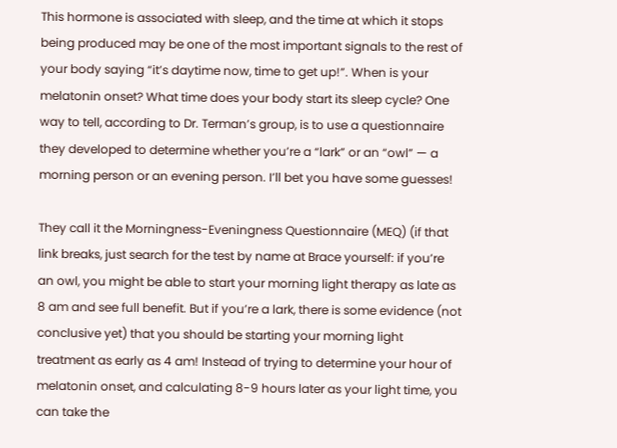This hormone is associated with sleep, and the time at which it stops being produced may be one of the most important signals to the rest of your body saying “it’s daytime now, time to get up!”. When is your melatonin onset? What time does your body start its sleep cycle? One way to tell, according to Dr. Terman’s group, is to use a questionnaire they developed to determine whether you’re a “lark” or an “owl” — a morning person or an evening person. I’ll bet you have some guesses!

They call it the Morningness-Eveningness Questionnaire (MEQ) (if that link breaks, just search for the test by name at Brace yourself: if you’re an owl, you might be able to start your morning light therapy as late as 8 am and see full benefit. But if you’re a lark, there is some evidence (not conclusive yet) that you should be starting your morning light treatment as early as 4 am! Instead of trying to determine your hour of melatonin onset, and calculating 8-9 hours later as your light time, you can take the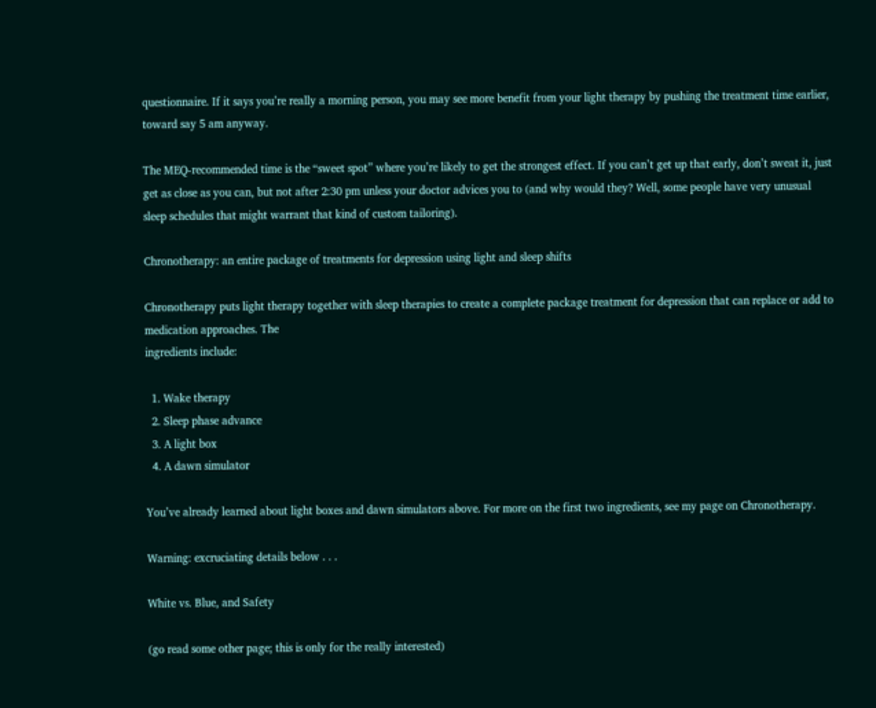questionnaire. If it says you’re really a morning person, you may see more benefit from your light therapy by pushing the treatment time earlier, toward say 5 am anyway.

The MEQ-recommended time is the “sweet spot” where you’re likely to get the strongest effect. If you can’t get up that early, don’t sweat it, just get as close as you can, but not after 2:30 pm unless your doctor advices you to (and why would they? Well, some people have very unusual sleep schedules that might warrant that kind of custom tailoring).

Chronotherapy: an entire package of treatments for depression using light and sleep shifts

Chronotherapy puts light therapy together with sleep therapies to create a complete package treatment for depression that can replace or add to medication approaches. The
ingredients include:

  1. Wake therapy
  2. Sleep phase advance
  3. A light box
  4. A dawn simulator

You’ve already learned about light boxes and dawn simulators above. For more on the first two ingredients, see my page on Chronotherapy.

Warning: excruciating details below . . .

White vs. Blue, and Safety

(go read some other page; this is only for the really interested)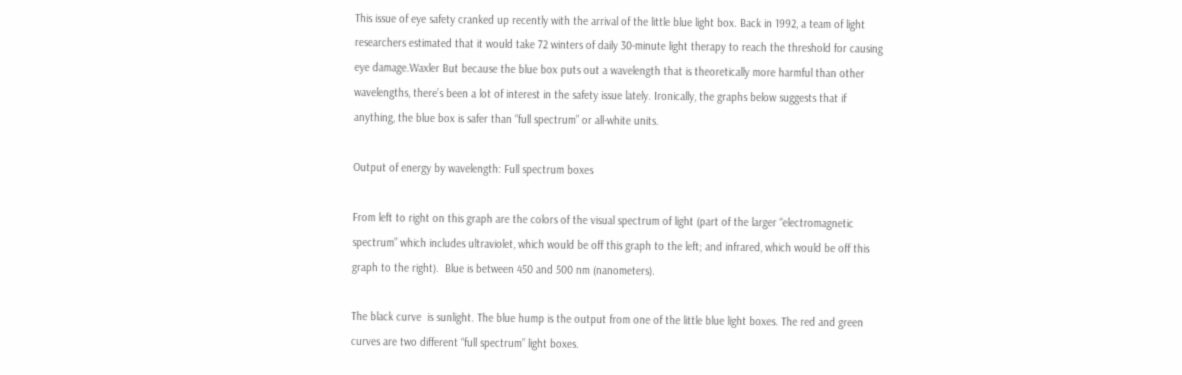This issue of eye safety cranked up recently with the arrival of the little blue light box. Back in 1992, a team of light researchers estimated that it would take 72 winters of daily 30-minute light therapy to reach the threshold for causing eye damage.Waxler But because the blue box puts out a wavelength that is theoretically more harmful than other wavelengths, there’s been a lot of interest in the safety issue lately. Ironically, the graphs below suggests that if anything, the blue box is safer than “full spectrum” or all-white units.

Output of energy by wavelength: Full spectrum boxes

From left to right on this graph are the colors of the visual spectrum of light (part of the larger “electromagnetic spectrum” which includes ultraviolet, which would be off this graph to the left; and infrared, which would be off this graph to the right).  Blue is between 450 and 500 nm (nanometers).

The black curve  is sunlight. The blue hump is the output from one of the little blue light boxes. The red and green curves are two different “full spectrum” light boxes.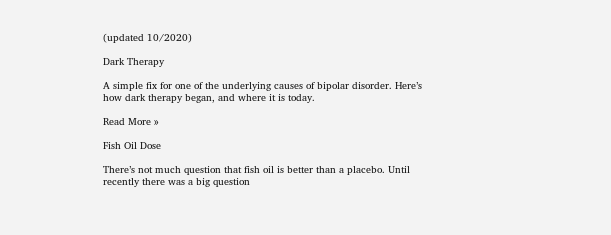(updated 10/2020)

Dark Therapy

A simple fix for one of the underlying causes of bipolar disorder. Here’s how dark therapy began, and where it is today.

Read More »

Fish Oil Dose

There’s not much question that fish oil is better than a placebo. Until recently there was a big question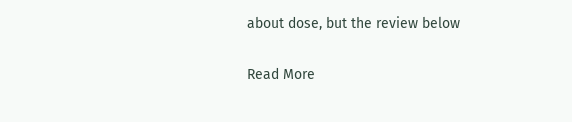about dose, but the review below

Read More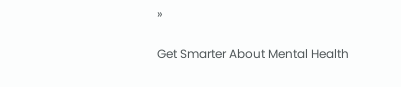»

Get Smarter About Mental Health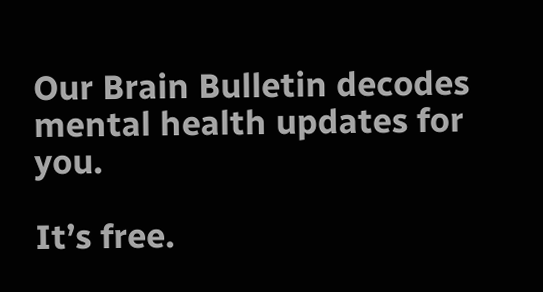Our Brain Bulletin decodes mental health updates for you.

It’s free.